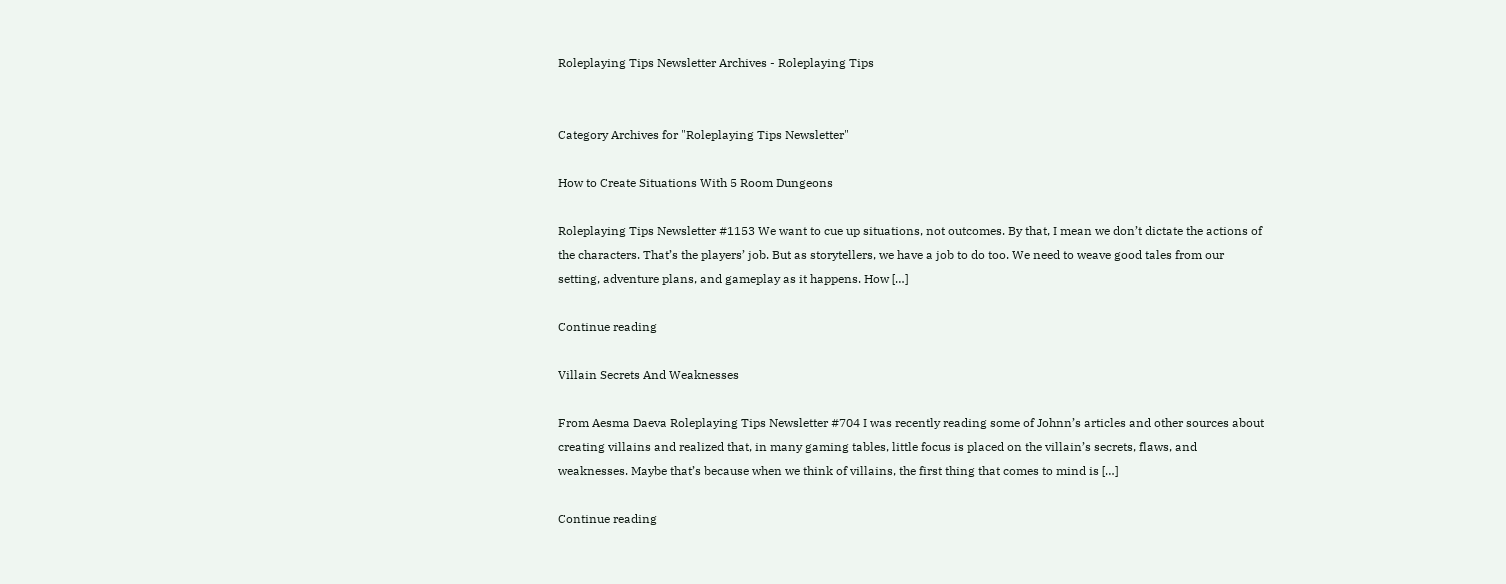Roleplaying Tips Newsletter Archives - Roleplaying Tips


Category Archives for "Roleplaying Tips Newsletter"

How to Create Situations With 5 Room Dungeons

Roleplaying Tips Newsletter #1153 We want to cue up situations, not outcomes. By that, I mean we don’t dictate the actions of the characters. That’s the players’ job. But as storytellers, we have a job to do too. We need to weave good tales from our setting, adventure plans, and gameplay as it happens. How […]

Continue reading

Villain Secrets And Weaknesses

From Aesma Daeva Roleplaying Tips Newsletter #704 I was recently reading some of Johnn’s articles and other sources about creating villains and realized that, in many gaming tables, little focus is placed on the villain’s secrets, flaws, and weaknesses. Maybe that’s because when we think of villains, the first thing that comes to mind is […]

Continue reading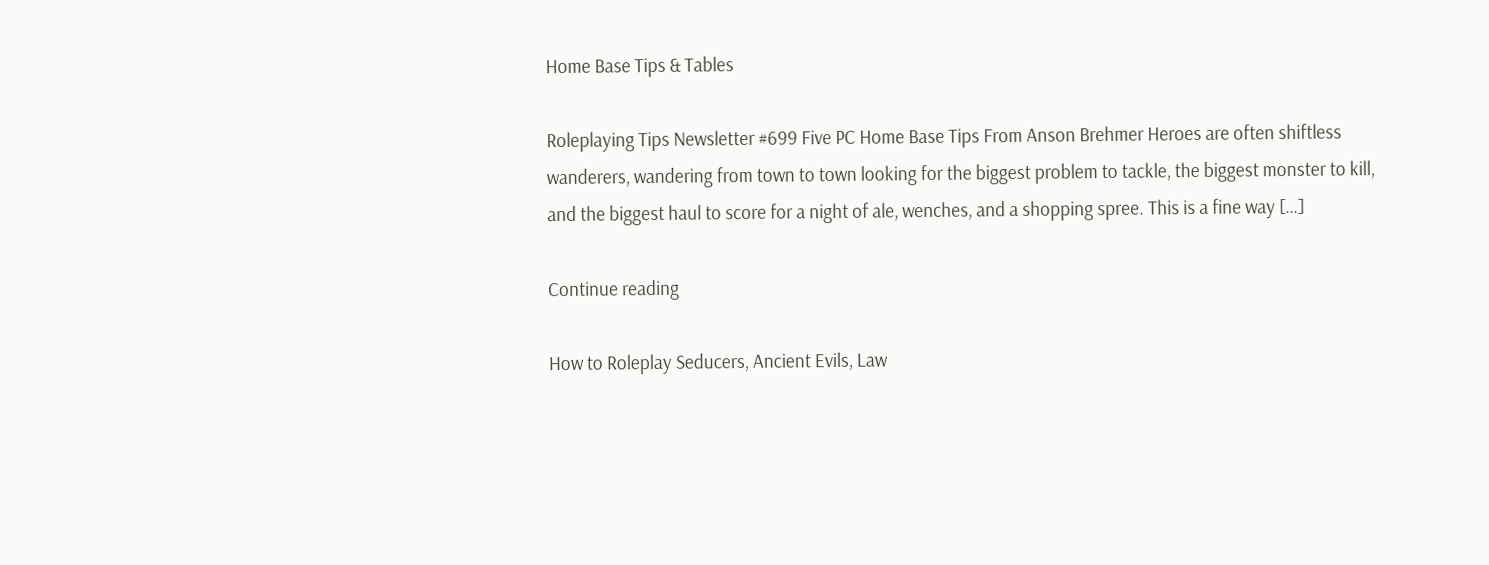Home Base Tips & Tables

Roleplaying Tips Newsletter #699 Five PC Home Base Tips From Anson Brehmer Heroes are often shiftless wanderers, wandering from town to town looking for the biggest problem to tackle, the biggest monster to kill, and the biggest haul to score for a night of ale, wenches, and a shopping spree. This is a fine way […]

Continue reading

How to Roleplay Seducers, Ancient Evils, Law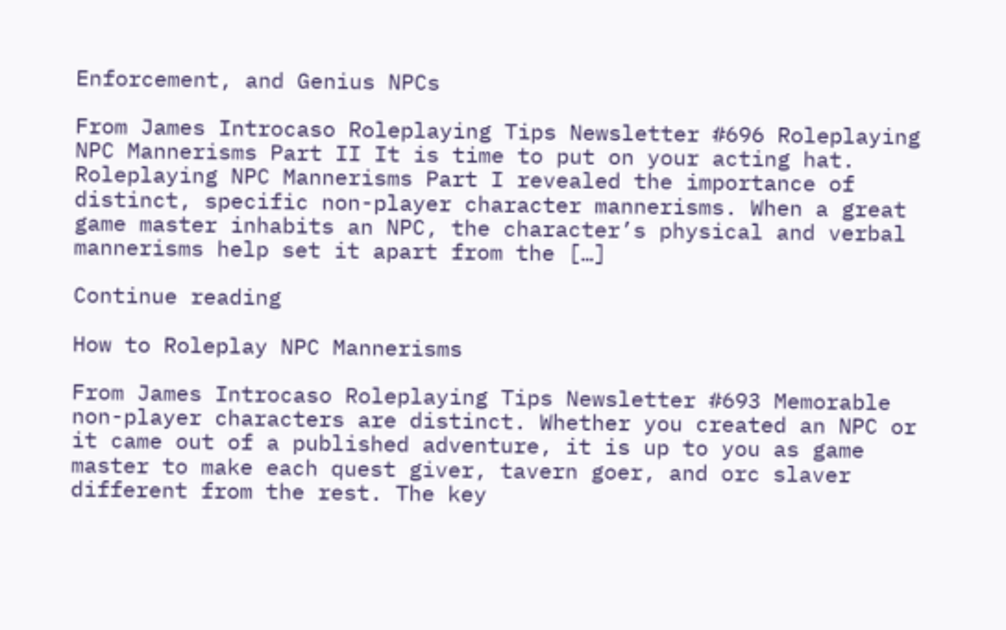Enforcement, and Genius NPCs

From James Introcaso Roleplaying Tips Newsletter #696 Roleplaying NPC Mannerisms Part II It is time to put on your acting hat. Roleplaying NPC Mannerisms Part I revealed the importance of distinct, specific non-player character mannerisms. When a great game master inhabits an NPC, the character’s physical and verbal mannerisms help set it apart from the […]

Continue reading

How to Roleplay NPC Mannerisms

From James Introcaso Roleplaying Tips Newsletter #693 Memorable non-player characters are distinct. Whether you created an NPC or it came out of a published adventure, it is up to you as game master to make each quest giver, tavern goer, and orc slaver different from the rest. The key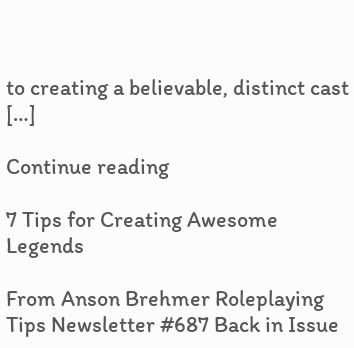to creating a believable, distinct cast […]

Continue reading

7 Tips for Creating Awesome Legends

From Anson Brehmer Roleplaying Tips Newsletter #687 Back in Issue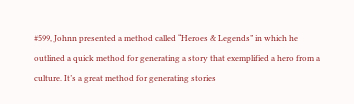#599, Johnn presented a method called “Heroes & Legends” in which he outlined a quick method for generating a story that exemplified a hero from a culture. It’s a great method for generating stories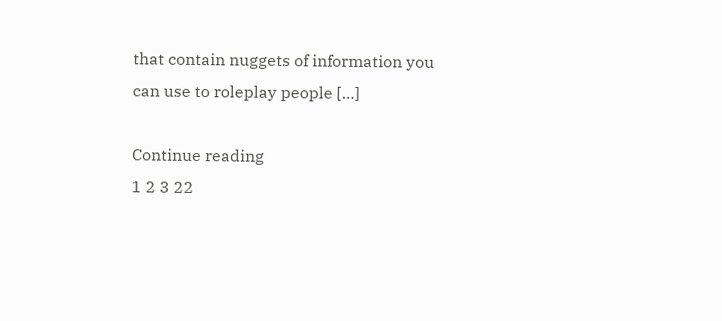that contain nuggets of information you can use to roleplay people […]

Continue reading
1 2 3 22